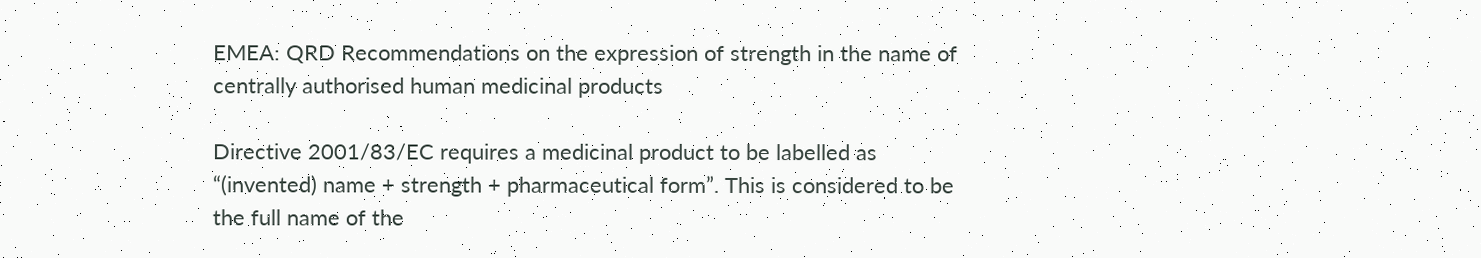EMEA: QRD Recommendations on the expression of strength in the name of centrally authorised human medicinal products

Directive 2001/83/EC requires a medicinal product to be labelled as “(invented) name + strength + pharmaceutical form”. This is considered to be the full name of the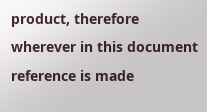product, therefore wherever in this document reference is made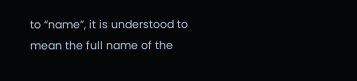to “name”, it is understood to mean the full name of the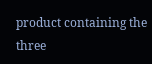product containing the three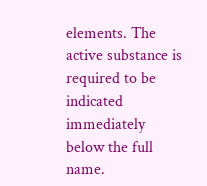elements. The active substance is required to be indicated immediately below the full name.